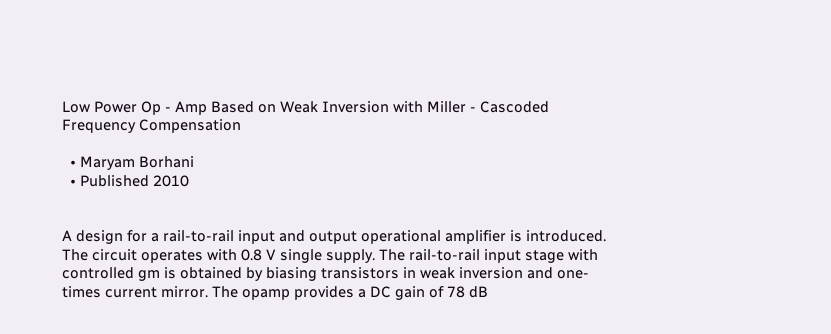Low Power Op - Amp Based on Weak Inversion with Miller - Cascoded Frequency Compensation

  • Maryam Borhani
  • Published 2010


A design for a rail-to-rail input and output operational amplifier is introduced. The circuit operates with 0.8 V single supply. The rail-to-rail input stage with controlled gm is obtained by biasing transistors in weak inversion and one-times current mirror. The opamp provides a DC gain of 78 dB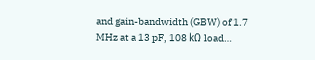and gain-bandwidth (GBW) of 1.7 MHz at a 13 pF, 108 kΩ load…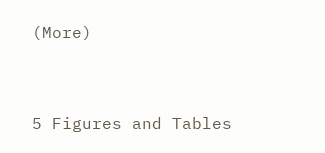(More)


5 Figures and Tables